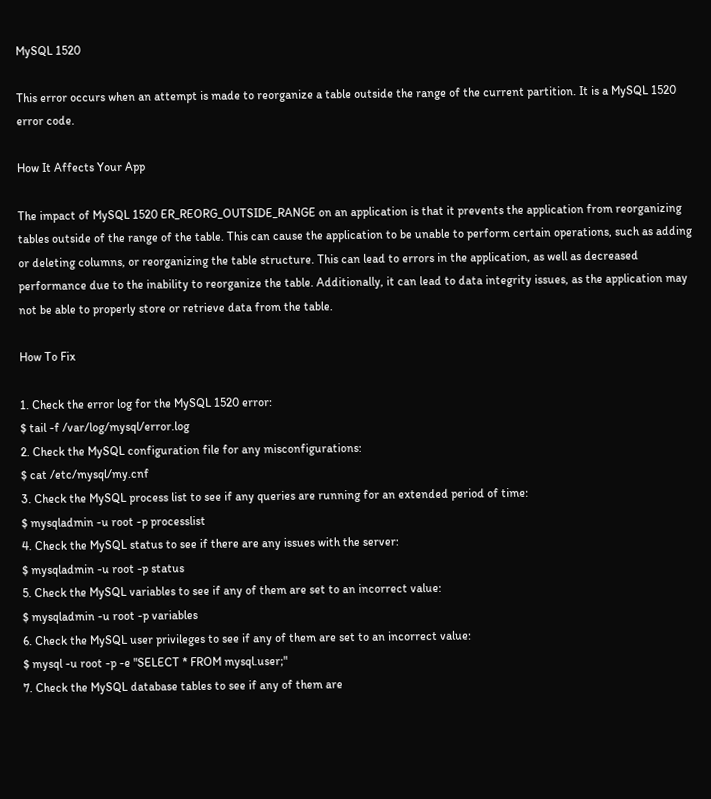MySQL 1520

This error occurs when an attempt is made to reorganize a table outside the range of the current partition. It is a MySQL 1520 error code.

How It Affects Your App

The impact of MySQL 1520 ER_REORG_OUTSIDE_RANGE on an application is that it prevents the application from reorganizing tables outside of the range of the table. This can cause the application to be unable to perform certain operations, such as adding or deleting columns, or reorganizing the table structure. This can lead to errors in the application, as well as decreased performance due to the inability to reorganize the table. Additionally, it can lead to data integrity issues, as the application may not be able to properly store or retrieve data from the table.

How To Fix

1. Check the error log for the MySQL 1520 error:
$ tail -f /var/log/mysql/error.log
2. Check the MySQL configuration file for any misconfigurations:
$ cat /etc/mysql/my.cnf
3. Check the MySQL process list to see if any queries are running for an extended period of time:
$ mysqladmin -u root -p processlist
4. Check the MySQL status to see if there are any issues with the server:
$ mysqladmin -u root -p status
5. Check the MySQL variables to see if any of them are set to an incorrect value:
$ mysqladmin -u root -p variables
6. Check the MySQL user privileges to see if any of them are set to an incorrect value:
$ mysql -u root -p -e "SELECT * FROM mysql.user;"
7. Check the MySQL database tables to see if any of them are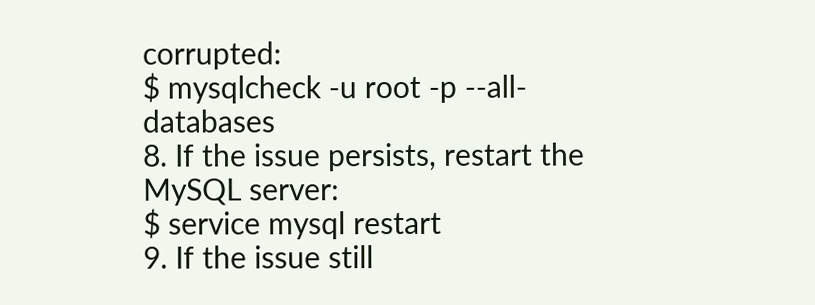corrupted:
$ mysqlcheck -u root -p --all-databases
8. If the issue persists, restart the MySQL server:
$ service mysql restart
9. If the issue still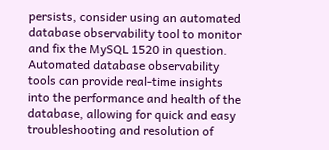persists, consider using an automated database observability tool to monitor and fix the MySQL 1520 in question. Automated database observability tools can provide real-time insights into the performance and health of the database, allowing for quick and easy troubleshooting and resolution of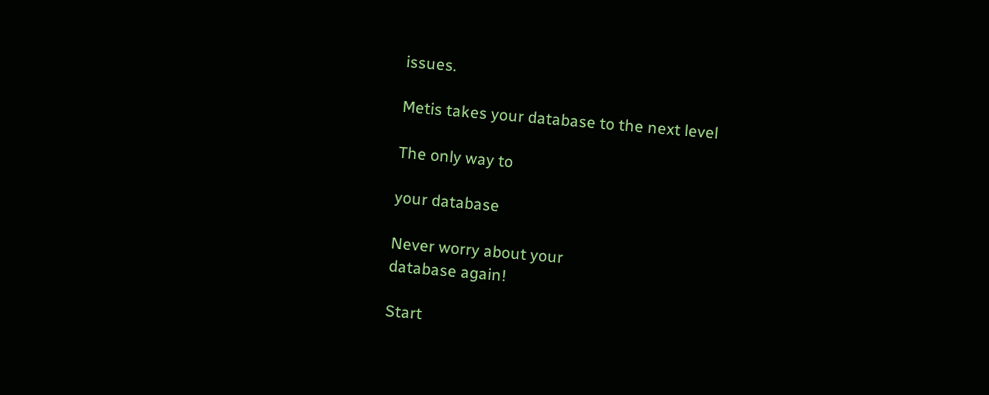issues.

Metis takes your database to the next level

The only way to

your database

Never worry about your
database again!

Start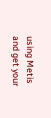using Metis and get your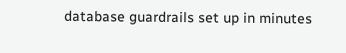database guardrails set up in minutes